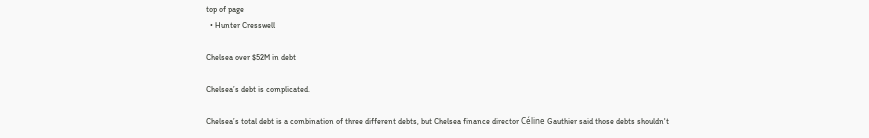top of page
  • Hunter Cresswell

Chelsea over $52M in debt

Chelsea’s debt is complicated.

Chelsea’s total debt is a combination of three different debts, but Chelsea finance director Céline Gauthier said those debts shouldn't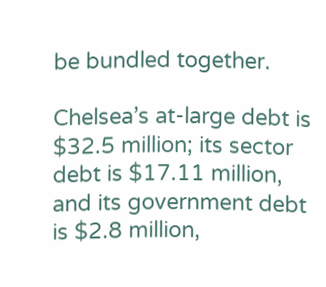be bundled together.

Chelsea’s at-large debt is $32.5 million; its sector debt is $17.11 million, and its government debt is $2.8 million,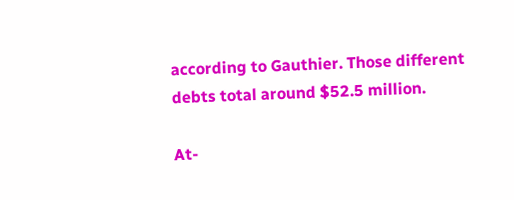according to Gauthier. Those different debts total around $52.5 million.

At-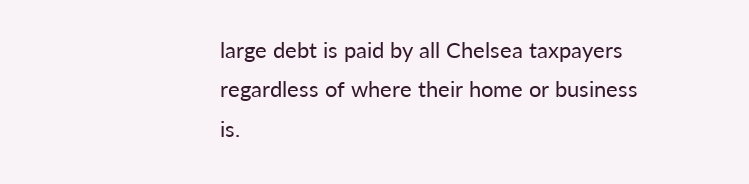large debt is paid by all Chelsea taxpayers regardless of where their home or business is.